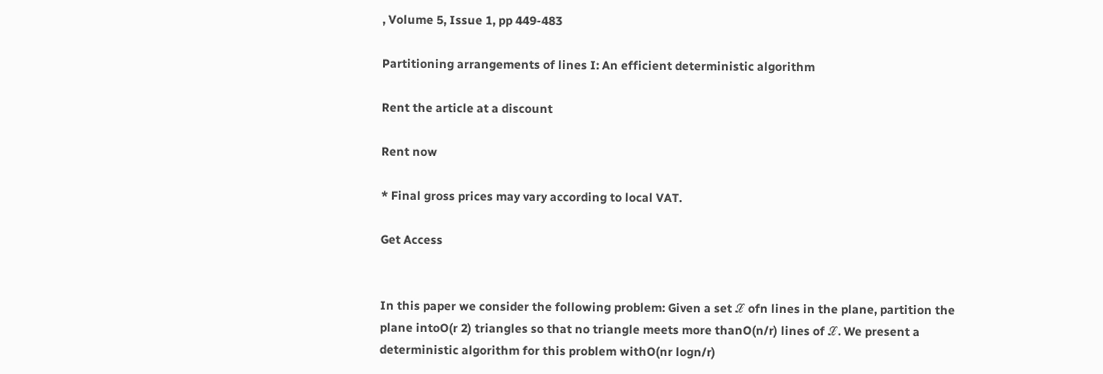, Volume 5, Issue 1, pp 449-483

Partitioning arrangements of lines I: An efficient deterministic algorithm

Rent the article at a discount

Rent now

* Final gross prices may vary according to local VAT.

Get Access


In this paper we consider the following problem: Given a set ℒ ofn lines in the plane, partition the plane intoO(r 2) triangles so that no triangle meets more thanO(n/r) lines of ℒ. We present a deterministic algorithm for this problem withO(nr logn/r)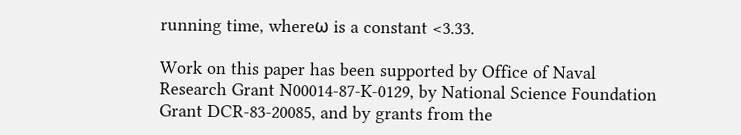running time, whereω is a constant <3.33.

Work on this paper has been supported by Office of Naval Research Grant N00014-87-K-0129, by National Science Foundation Grant DCR-83-20085, and by grants from the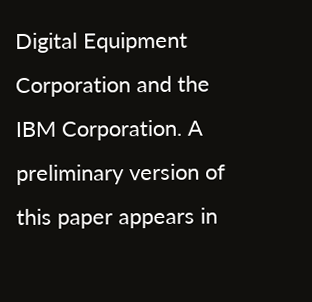Digital Equipment Corporation and the IBM Corporation. A preliminary version of this paper appears in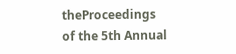theProceedings of the 5th Annual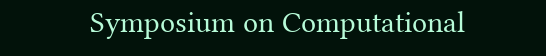Symposium on Computational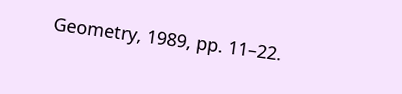Geometry, 1989, pp. 11–22.